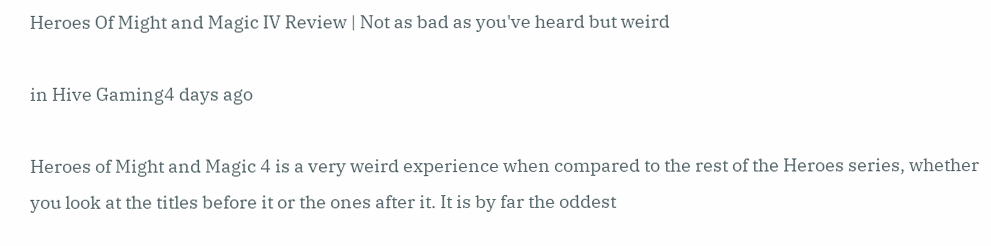Heroes Of Might and Magic IV Review | Not as bad as you've heard but weird

in Hive Gaming4 days ago

Heroes of Might and Magic 4 is a very weird experience when compared to the rest of the Heroes series, whether you look at the titles before it or the ones after it. It is by far the oddest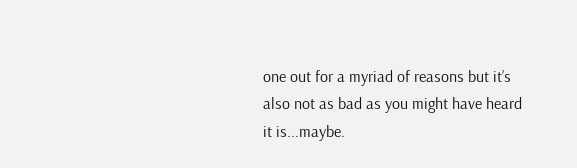one out for a myriad of reasons but it’s also not as bad as you might have heard it is...maybe.